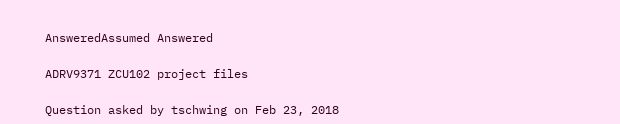AnsweredAssumed Answered

ADRV9371 ZCU102 project files

Question asked by tschwing on Feb 23, 2018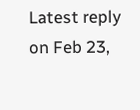Latest reply on Feb 23,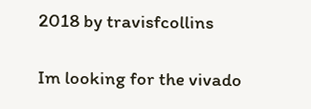2018 by travisfcollins

Im looking for the vivado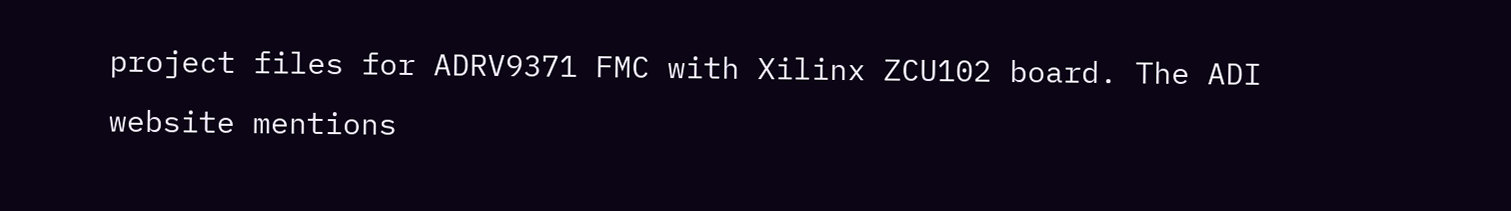project files for ADRV9371 FMC with Xilinx ZCU102 board. The ADI website mentions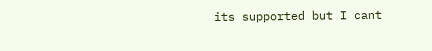its supported but I cant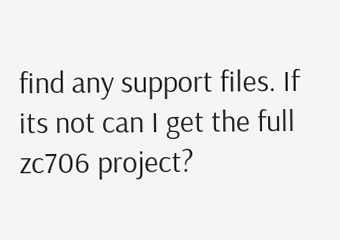find any support files. If its not can I get the full zc706 project?